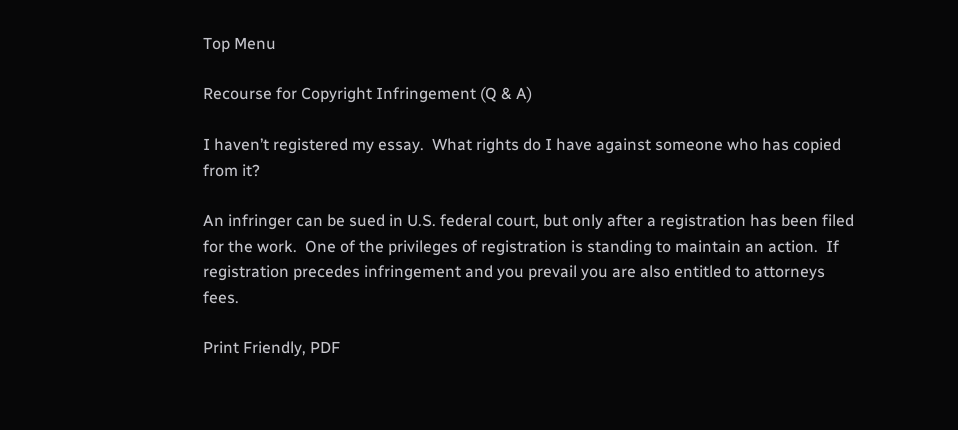Top Menu

Recourse for Copyright Infringement (Q & A)

I haven’t registered my essay.  What rights do I have against someone who has copied from it?

An infringer can be sued in U.S. federal court, but only after a registration has been filed for the work.  One of the privileges of registration is standing to maintain an action.  If registration precedes infringement and you prevail you are also entitled to attorneys fees.

Print Friendly, PDF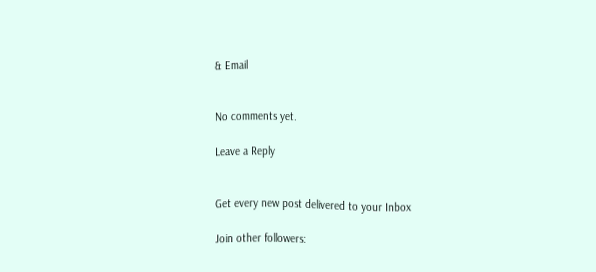& Email


No comments yet.

Leave a Reply


Get every new post delivered to your Inbox

Join other followers: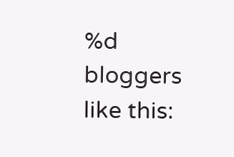%d bloggers like this: